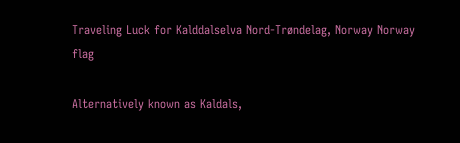Traveling Luck for Kalddalselva Nord-Trøndelag, Norway Norway flag

Alternatively known as Kaldals,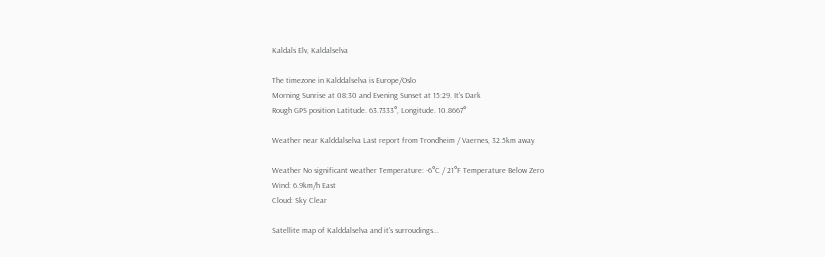Kaldals Elv, Kaldalselva

The timezone in Kalddalselva is Europe/Oslo
Morning Sunrise at 08:30 and Evening Sunset at 15:29. It's Dark
Rough GPS position Latitude. 63.7333°, Longitude. 10.8667°

Weather near Kalddalselva Last report from Trondheim / Vaernes, 32.5km away

Weather No significant weather Temperature: -6°C / 21°F Temperature Below Zero
Wind: 6.9km/h East
Cloud: Sky Clear

Satellite map of Kalddalselva and it's surroudings...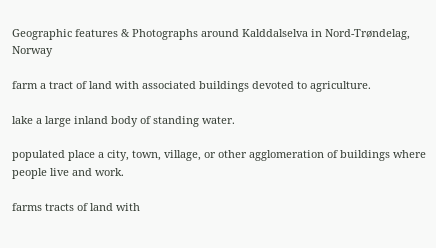Geographic features & Photographs around Kalddalselva in Nord-Trøndelag, Norway

farm a tract of land with associated buildings devoted to agriculture.

lake a large inland body of standing water.

populated place a city, town, village, or other agglomeration of buildings where people live and work.

farms tracts of land with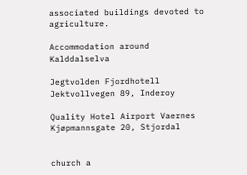associated buildings devoted to agriculture.

Accommodation around Kalddalselva

Jegtvolden Fjordhotell Jektvollvegen 89, Inderoy

Quality Hotel Airport Vaernes Kjøpmannsgate 20, Stjordal


church a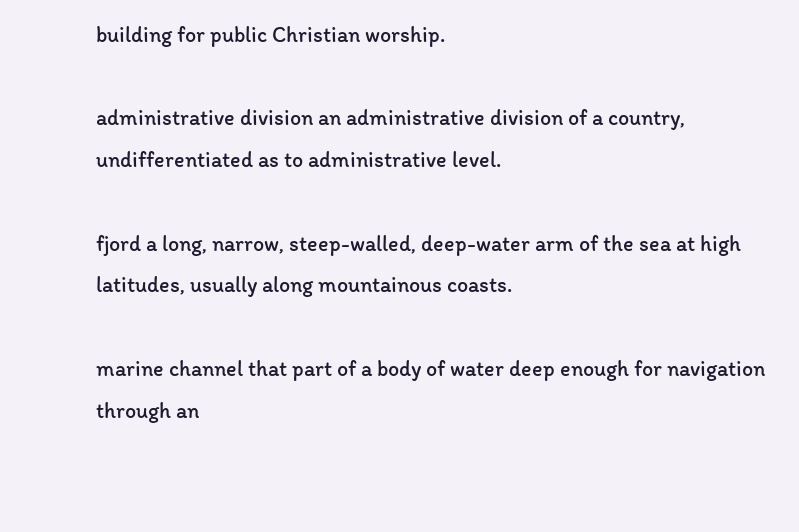building for public Christian worship.

administrative division an administrative division of a country, undifferentiated as to administrative level.

fjord a long, narrow, steep-walled, deep-water arm of the sea at high latitudes, usually along mountainous coasts.

marine channel that part of a body of water deep enough for navigation through an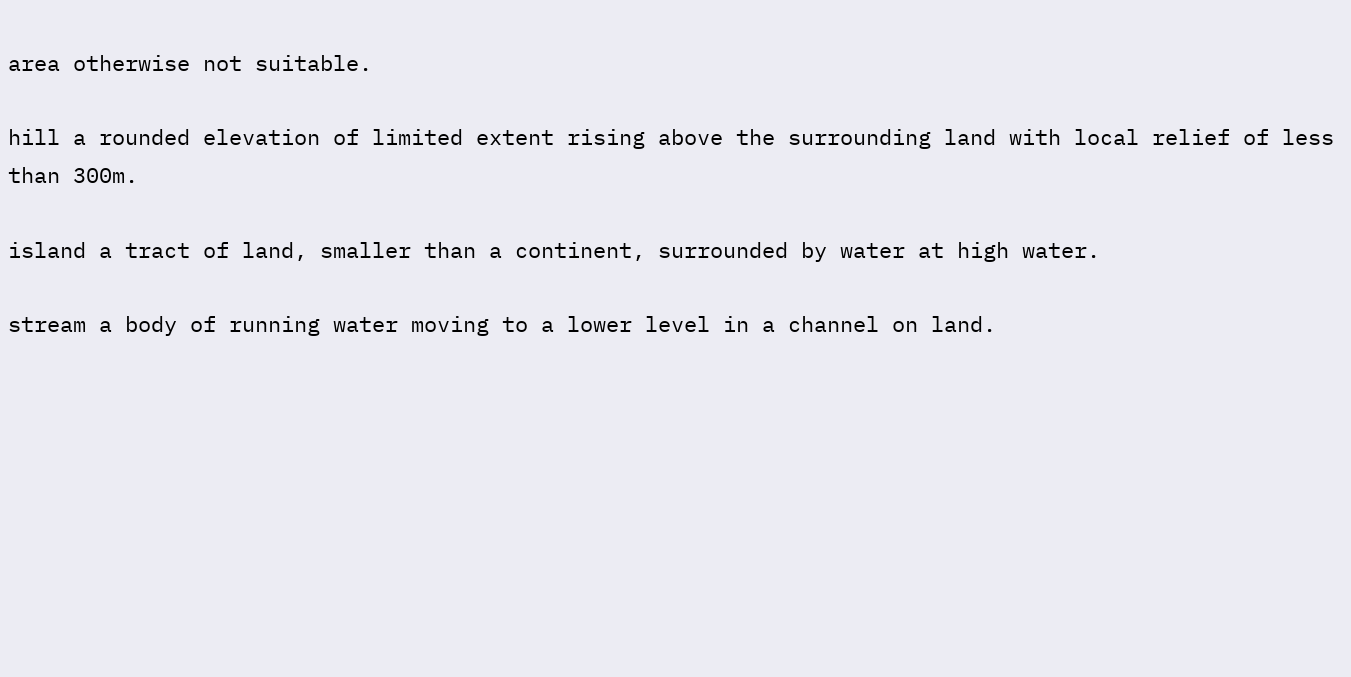area otherwise not suitable.

hill a rounded elevation of limited extent rising above the surrounding land with local relief of less than 300m.

island a tract of land, smaller than a continent, surrounded by water at high water.

stream a body of running water moving to a lower level in a channel on land.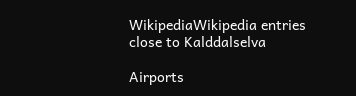WikipediaWikipedia entries close to Kalddalselva

Airports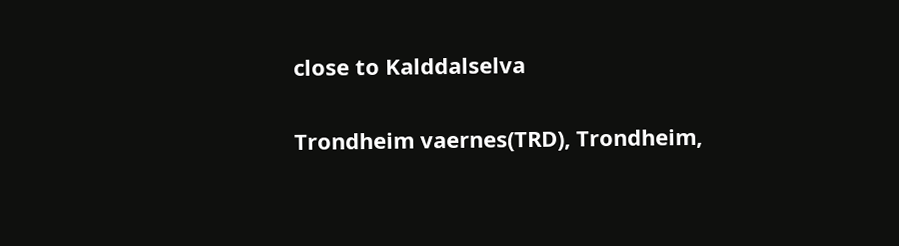close to Kalddalselva

Trondheim vaernes(TRD), Trondheim,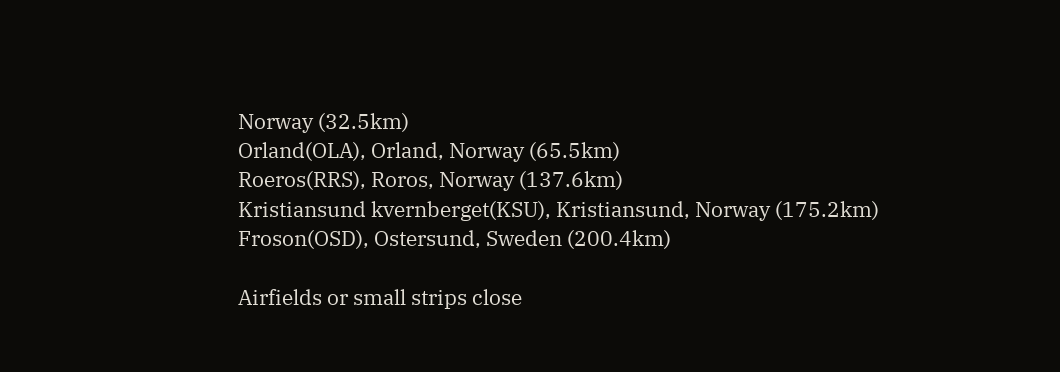Norway (32.5km)
Orland(OLA), Orland, Norway (65.5km)
Roeros(RRS), Roros, Norway (137.6km)
Kristiansund kvernberget(KSU), Kristiansund, Norway (175.2km)
Froson(OSD), Ostersund, Sweden (200.4km)

Airfields or small strips close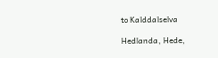to Kalddalselva

Hedlanda, Hede,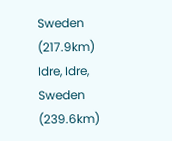Sweden (217.9km)
Idre, Idre, Sweden (239.6km)